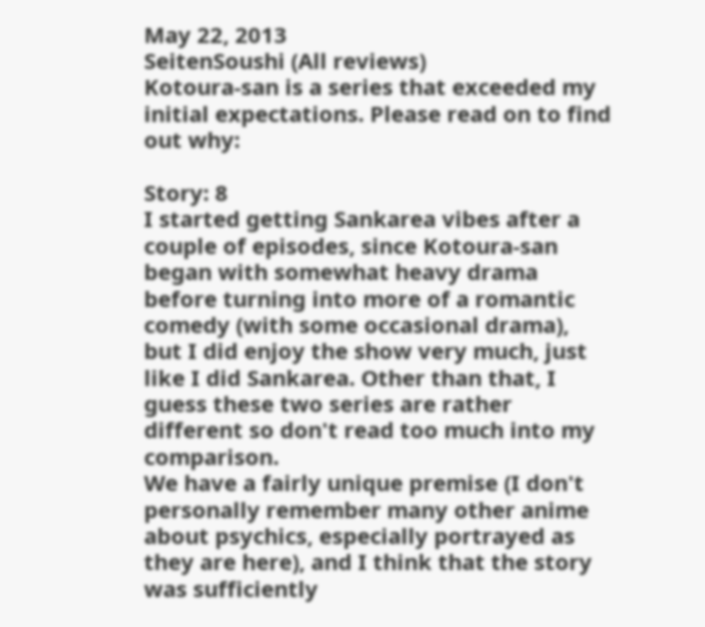May 22, 2013
SeitenSoushi (All reviews)
Kotoura-san is a series that exceeded my initial expectations. Please read on to find out why:

Story: 8
I started getting Sankarea vibes after a couple of episodes, since Kotoura-san began with somewhat heavy drama before turning into more of a romantic comedy (with some occasional drama), but I did enjoy the show very much, just like I did Sankarea. Other than that, I guess these two series are rather different so don't read too much into my comparison.
We have a fairly unique premise (I don't personally remember many other anime about psychics, especially portrayed as they are here), and I think that the story was sufficiently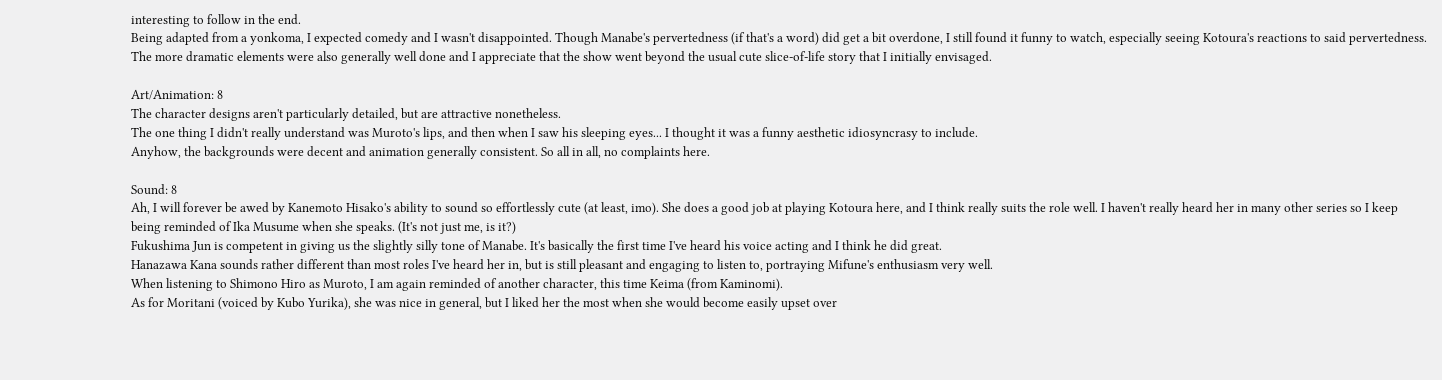interesting to follow in the end.
Being adapted from a yonkoma, I expected comedy and I wasn't disappointed. Though Manabe's pervertedness (if that's a word) did get a bit overdone, I still found it funny to watch, especially seeing Kotoura's reactions to said pervertedness. The more dramatic elements were also generally well done and I appreciate that the show went beyond the usual cute slice-of-life story that I initially envisaged.

Art/Animation: 8
The character designs aren't particularly detailed, but are attractive nonetheless.
The one thing I didn't really understand was Muroto's lips, and then when I saw his sleeping eyes... I thought it was a funny aesthetic idiosyncrasy to include.
Anyhow, the backgrounds were decent and animation generally consistent. So all in all, no complaints here.

Sound: 8
Ah, I will forever be awed by Kanemoto Hisako's ability to sound so effortlessly cute (at least, imo). She does a good job at playing Kotoura here, and I think really suits the role well. I haven't really heard her in many other series so I keep being reminded of Ika Musume when she speaks. (It's not just me, is it?)
Fukushima Jun is competent in giving us the slightly silly tone of Manabe. It's basically the first time I've heard his voice acting and I think he did great.
Hanazawa Kana sounds rather different than most roles I've heard her in, but is still pleasant and engaging to listen to, portraying Mifune's enthusiasm very well.
When listening to Shimono Hiro as Muroto, I am again reminded of another character, this time Keima (from Kaminomi).
As for Moritani (voiced by Kubo Yurika), she was nice in general, but I liked her the most when she would become easily upset over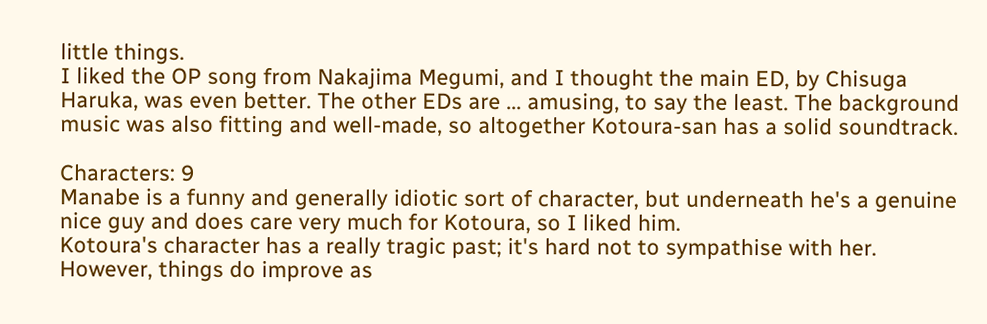little things.
I liked the OP song from Nakajima Megumi, and I thought the main ED, by Chisuga Haruka, was even better. The other EDs are ... amusing, to say the least. The background music was also fitting and well-made, so altogether Kotoura-san has a solid soundtrack.

Characters: 9
Manabe is a funny and generally idiotic sort of character, but underneath he's a genuine nice guy and does care very much for Kotoura, so I liked him.
Kotoura's character has a really tragic past; it's hard not to sympathise with her. However, things do improve as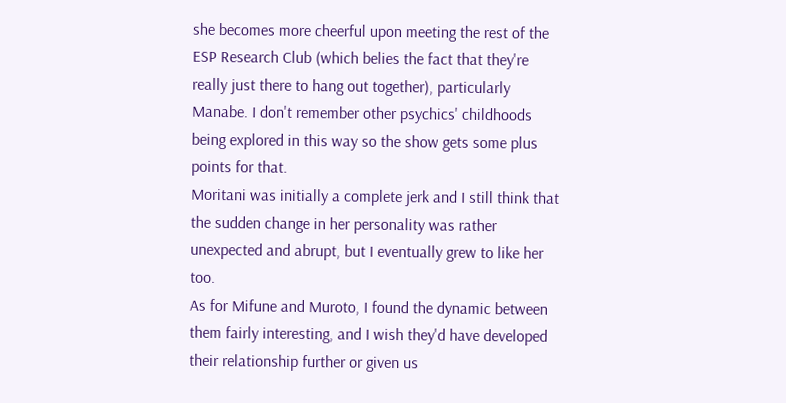she becomes more cheerful upon meeting the rest of the ESP Research Club (which belies the fact that they're really just there to hang out together), particularly Manabe. I don't remember other psychics' childhoods being explored in this way so the show gets some plus points for that.
Moritani was initially a complete jerk and I still think that the sudden change in her personality was rather unexpected and abrupt, but I eventually grew to like her too.
As for Mifune and Muroto, I found the dynamic between them fairly interesting, and I wish they'd have developed their relationship further or given us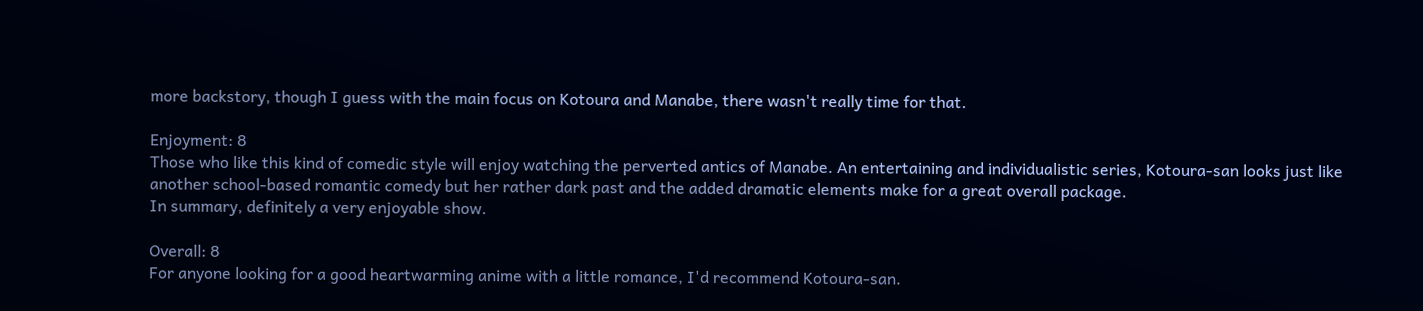more backstory, though I guess with the main focus on Kotoura and Manabe, there wasn't really time for that.

Enjoyment: 8
Those who like this kind of comedic style will enjoy watching the perverted antics of Manabe. An entertaining and individualistic series, Kotoura-san looks just like another school-based romantic comedy but her rather dark past and the added dramatic elements make for a great overall package.
In summary, definitely a very enjoyable show.

Overall: 8
For anyone looking for a good heartwarming anime with a little romance, I'd recommend Kotoura-san.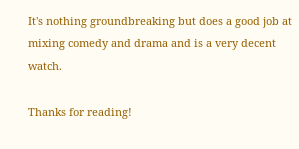It's nothing groundbreaking but does a good job at mixing comedy and drama and is a very decent watch.

Thanks for reading!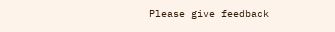Please give feedback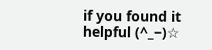if you found it helpful (^_−)☆